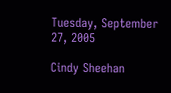Tuesday, September 27, 2005

Cindy Sheehan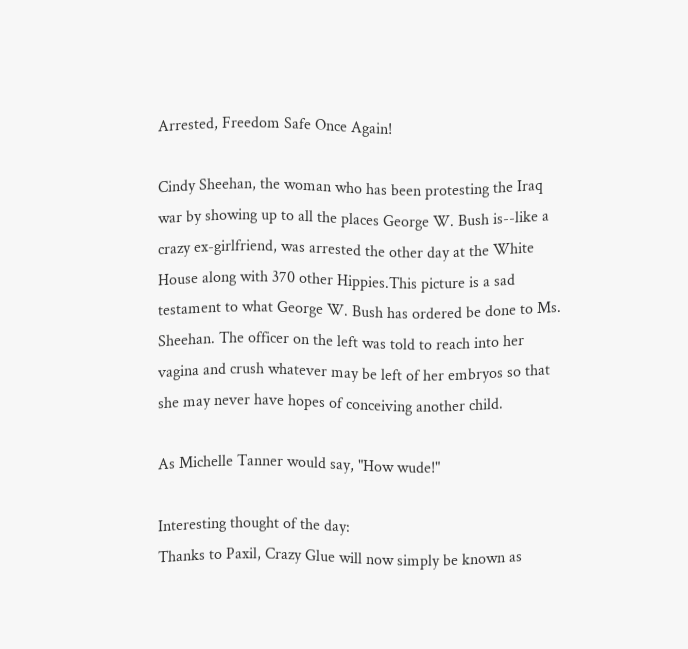Arrested, Freedom Safe Once Again!

Cindy Sheehan, the woman who has been protesting the Iraq war by showing up to all the places George W. Bush is--like a crazy ex-girlfriend, was arrested the other day at the White House along with 370 other Hippies.This picture is a sad testament to what George W. Bush has ordered be done to Ms. Sheehan. The officer on the left was told to reach into her vagina and crush whatever may be left of her embryos so that she may never have hopes of conceiving another child.

As Michelle Tanner would say, "How wude!"

Interesting thought of the day:
Thanks to Paxil, Crazy Glue will now simply be known as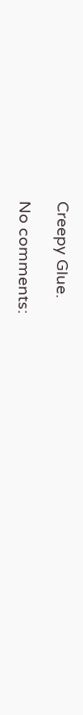Creepy Glue.

No comments: